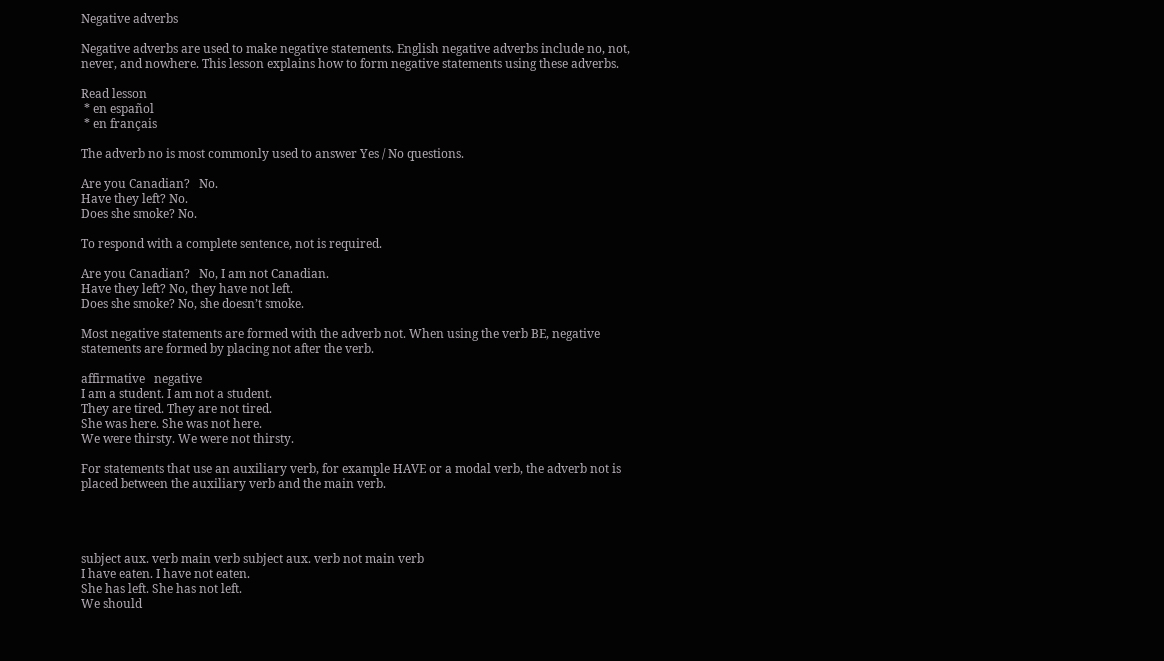Negative adverbs

Negative adverbs are used to make negative statements. English negative adverbs include no, not, never, and nowhere. This lesson explains how to form negative statements using these adverbs.

Read lesson
 * en español
 * en français

The adverb no is most commonly used to answer Yes / No questions.

Are you Canadian?   No.
Have they left? No.
Does she smoke? No.

To respond with a complete sentence, not is required.

Are you Canadian?   No, I am not Canadian.
Have they left? No, they have not left.
Does she smoke? No, she doesn’t smoke.

Most negative statements are formed with the adverb not. When using the verb BE, negative statements are formed by placing not after the verb.

affirmative   negative
I am a student. I am not a student.
They are tired. They are not tired.
She was here. She was not here.
We were thirsty. We were not thirsty.

For statements that use an auxiliary verb, for example HAVE or a modal verb, the adverb not is placed between the auxiliary verb and the main verb.




subject aux. verb main verb subject aux. verb not main verb
I have eaten. I have not eaten.
She has left. She has not left.
We should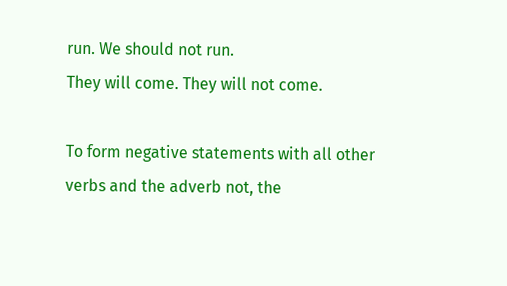run. We should not run.
They will come. They will not come.

To form negative statements with all other verbs and the adverb not, the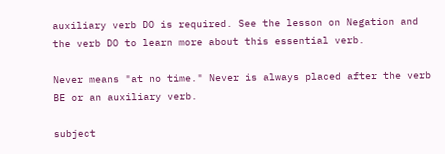auxiliary verb DO is required. See the lesson on Negation and the verb DO to learn more about this essential verb.

Never means "at no time." Never is always placed after the verb BE or an auxiliary verb.

subject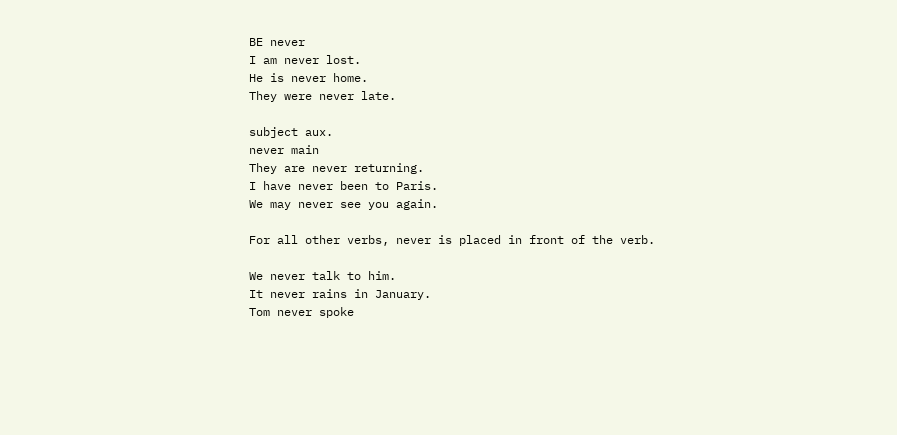BE never
I am never lost.
He is never home.
They were never late.

subject aux.
never main
They are never returning.
I have never been to Paris.
We may never see you again.

For all other verbs, never is placed in front of the verb.

We never talk to him.
It never rains in January.
Tom never spoke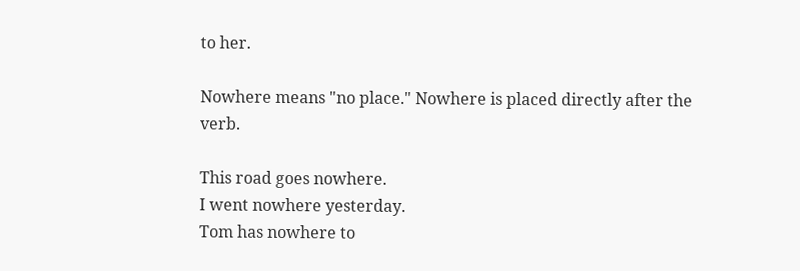to her.

Nowhere means "no place." Nowhere is placed directly after the verb.

This road goes nowhere.
I went nowhere yesterday.
Tom has nowhere to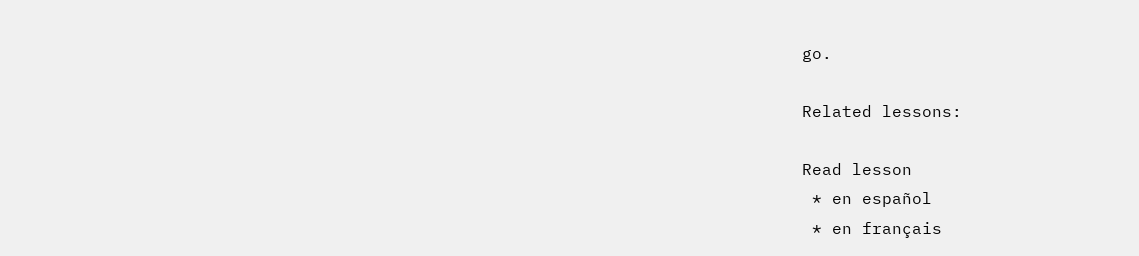go.

Related lessons:

Read lesson
 * en español
 * en français